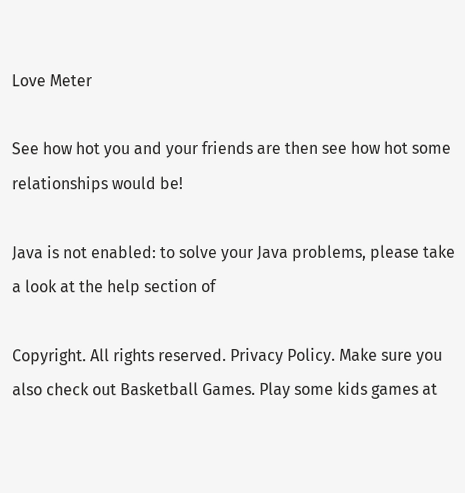Love Meter

See how hot you and your friends are then see how hot some relationships would be!

Java is not enabled: to solve your Java problems, please take a look at the help section of

Copyright. All rights reserved. Privacy Policy. Make sure you also check out Basketball Games. Play some kids games at